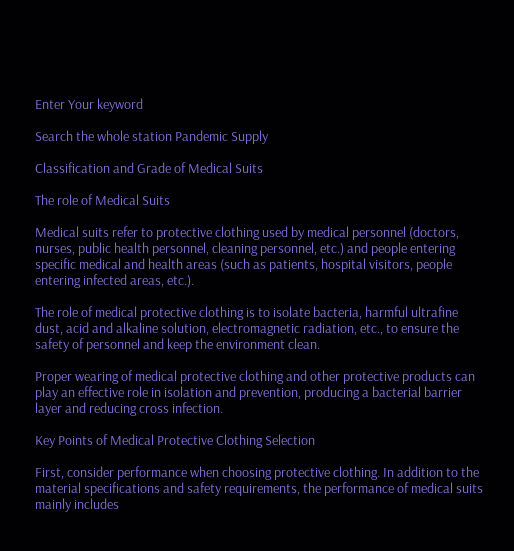Enter Your keyword

Search the whole station Pandemic Supply

Classification and Grade of Medical Suits

The role of Medical Suits

Medical suits refer to protective clothing used by medical personnel (doctors, nurses, public health personnel, cleaning personnel, etc.) and people entering specific medical and health areas (such as patients, hospital visitors, people entering infected areas, etc.).

The role of medical protective clothing is to isolate bacteria, harmful ultrafine dust, acid and alkaline solution, electromagnetic radiation, etc., to ensure the safety of personnel and keep the environment clean.

Proper wearing of medical protective clothing and other protective products can play an effective role in isolation and prevention, producing a bacterial barrier layer and reducing cross infection.

Key Points of Medical Protective Clothing Selection

First, consider performance when choosing protective clothing. In addition to the material specifications and safety requirements, the performance of medical suits mainly includes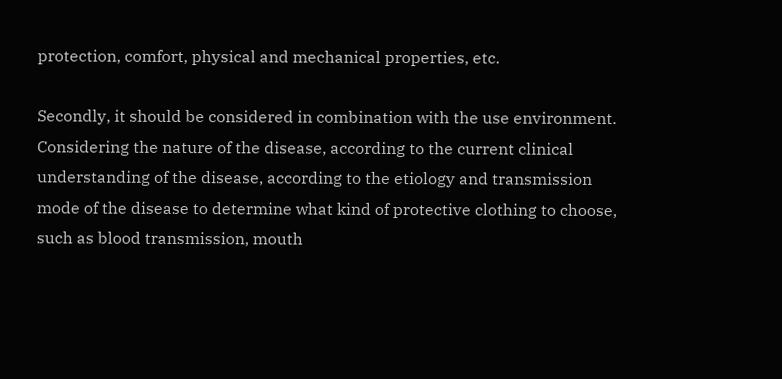protection, comfort, physical and mechanical properties, etc.

Secondly, it should be considered in combination with the use environment. Considering the nature of the disease, according to the current clinical understanding of the disease, according to the etiology and transmission mode of the disease to determine what kind of protective clothing to choose, such as blood transmission, mouth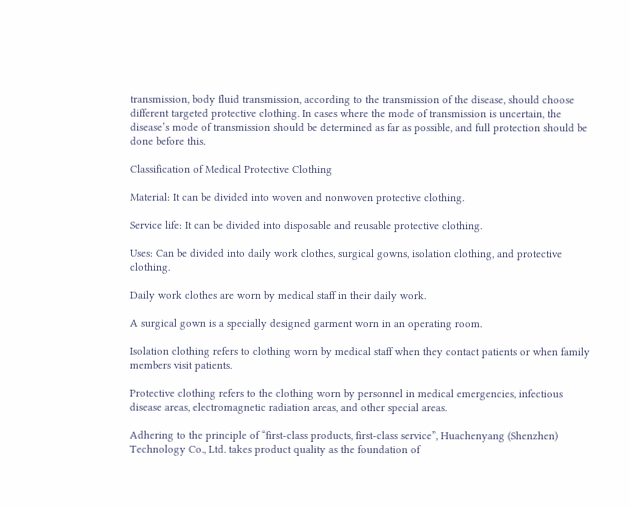transmission, body fluid transmission, according to the transmission of the disease, should choose different targeted protective clothing. In cases where the mode of transmission is uncertain, the disease’s mode of transmission should be determined as far as possible, and full protection should be done before this.

Classification of Medical Protective Clothing

Material: It can be divided into woven and nonwoven protective clothing.

Service life: It can be divided into disposable and reusable protective clothing.

Uses: Can be divided into daily work clothes, surgical gowns, isolation clothing, and protective clothing.

Daily work clothes are worn by medical staff in their daily work.

A surgical gown is a specially designed garment worn in an operating room.

Isolation clothing refers to clothing worn by medical staff when they contact patients or when family members visit patients.

Protective clothing refers to the clothing worn by personnel in medical emergencies, infectious disease areas, electromagnetic radiation areas, and other special areas.

Adhering to the principle of “first-class products, first-class service”, Huachenyang (Shenzhen) Technology Co., Ltd. takes product quality as the foundation of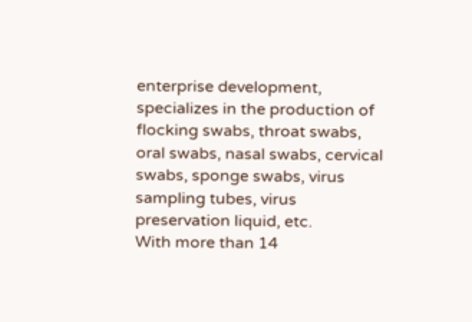enterprise development, specializes in the production of flocking swabs, throat swabs, oral swabs, nasal swabs, cervical swabs, sponge swabs, virus sampling tubes, virus preservation liquid, etc.
With more than 14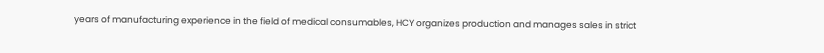years of manufacturing experience in the field of medical consumables, HCY organizes production and manages sales in strict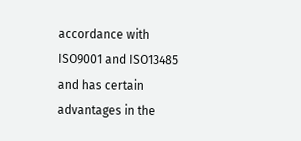accordance with ISO9001 and ISO13485 and has certain advantages in the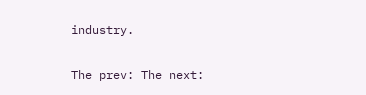industry.

The prev: The next: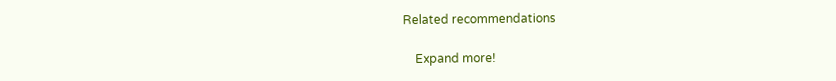Related recommendations

    Expand more!